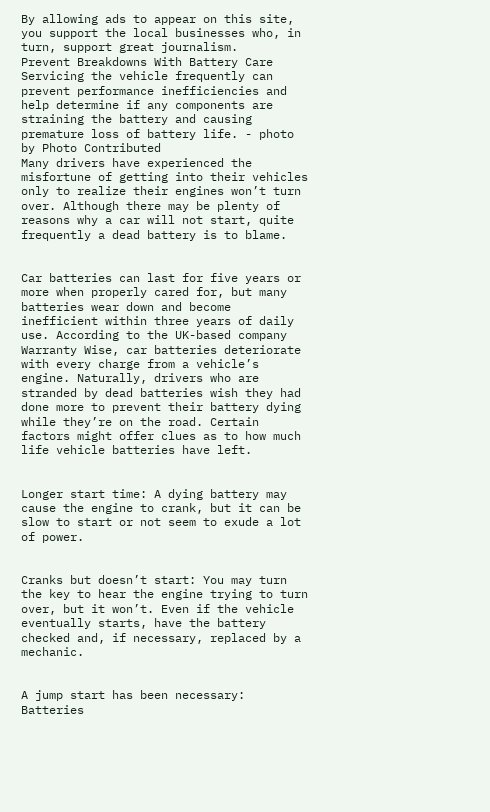By allowing ads to appear on this site, you support the local businesses who, in turn, support great journalism.
Prevent Breakdowns With Battery Care
Servicing the vehicle frequently can prevent performance inefficiencies and help determine if any components are straining the battery and causing premature loss of battery life. - photo by Photo Contributed
Many drivers have experienced the misfortune of getting into their vehicles only to realize their engines won’t turn over. Although there may be plenty of reasons why a car will not start, quite frequently a dead battery is to blame.


Car batteries can last for five years or more when properly cared for, but many batteries wear down and become inefficient within three years of daily use. According to the UK-based company Warranty Wise, car batteries deteriorate with every charge from a vehicle’s engine. Naturally, drivers who are stranded by dead batteries wish they had done more to prevent their battery dying while they’re on the road. Certain factors might offer clues as to how much life vehicle batteries have left.


Longer start time: A dying battery may cause the engine to crank, but it can be slow to start or not seem to exude a lot of power.


Cranks but doesn’t start: You may turn the key to hear the engine trying to turn over, but it won’t. Even if the vehicle eventually starts, have the battery checked and, if necessary, replaced by a mechanic.


A jump start has been necessary: Batteries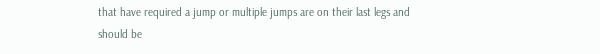that have required a jump or multiple jumps are on their last legs and should be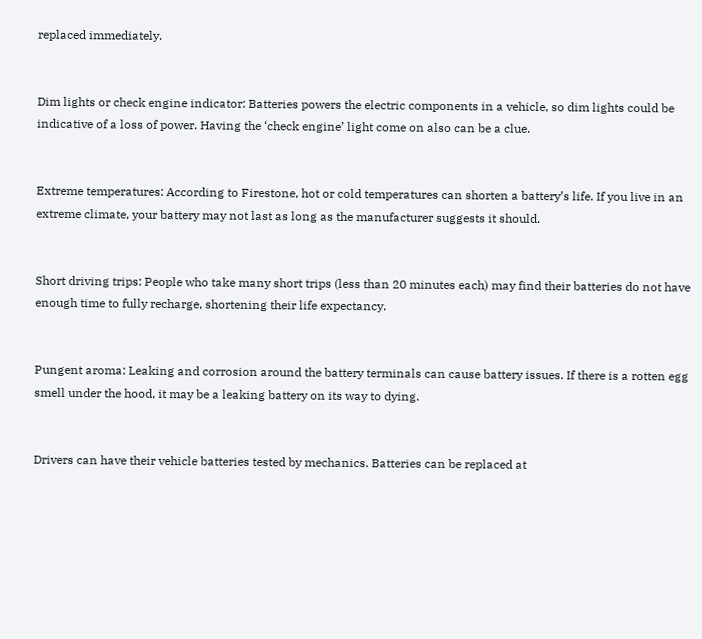replaced immediately.


Dim lights or check engine indicator: Batteries powers the electric components in a vehicle, so dim lights could be indicative of a loss of power. Having the ‘check engine’ light come on also can be a clue.


Extreme temperatures: According to Firestone, hot or cold temperatures can shorten a battery’s life. If you live in an extreme climate, your battery may not last as long as the manufacturer suggests it should.


Short driving trips: People who take many short trips (less than 20 minutes each) may find their batteries do not have enough time to fully recharge, shortening their life expectancy.


Pungent aroma: Leaking and corrosion around the battery terminals can cause battery issues. If there is a rotten egg smell under the hood, it may be a leaking battery on its way to dying.


Drivers can have their vehicle batteries tested by mechanics. Batteries can be replaced at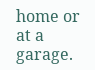home or at a garage.